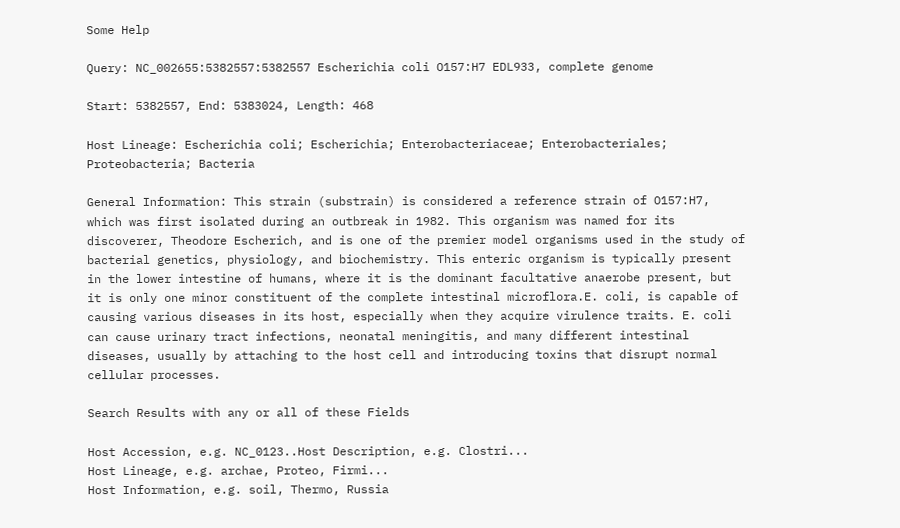Some Help

Query: NC_002655:5382557:5382557 Escherichia coli O157:H7 EDL933, complete genome

Start: 5382557, End: 5383024, Length: 468

Host Lineage: Escherichia coli; Escherichia; Enterobacteriaceae; Enterobacteriales; Proteobacteria; Bacteria

General Information: This strain (substrain) is considered a reference strain of O157:H7, which was first isolated during an outbreak in 1982. This organism was named for its discoverer, Theodore Escherich, and is one of the premier model organisms used in the study of bacterial genetics, physiology, and biochemistry. This enteric organism is typically present in the lower intestine of humans, where it is the dominant facultative anaerobe present, but it is only one minor constituent of the complete intestinal microflora.E. coli, is capable of causing various diseases in its host, especially when they acquire virulence traits. E. coli can cause urinary tract infections, neonatal meningitis, and many different intestinal diseases, usually by attaching to the host cell and introducing toxins that disrupt normal cellular processes.

Search Results with any or all of these Fields

Host Accession, e.g. NC_0123..Host Description, e.g. Clostri...
Host Lineage, e.g. archae, Proteo, Firmi...
Host Information, e.g. soil, Thermo, Russia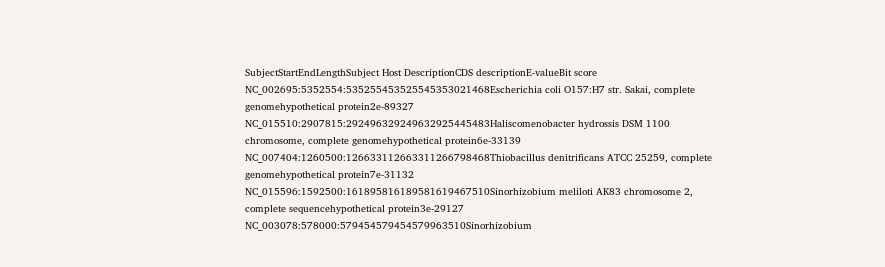SubjectStartEndLengthSubject Host DescriptionCDS descriptionE-valueBit score
NC_002695:5352554:535255453525545353021468Escherichia coli O157:H7 str. Sakai, complete genomehypothetical protein2e-89327
NC_015510:2907815:292496329249632925445483Haliscomenobacter hydrossis DSM 1100 chromosome, complete genomehypothetical protein6e-33139
NC_007404:1260500:126633112663311266798468Thiobacillus denitrificans ATCC 25259, complete genomehypothetical protein7e-31132
NC_015596:1592500:161895816189581619467510Sinorhizobium meliloti AK83 chromosome 2, complete sequencehypothetical protein3e-29127
NC_003078:578000:579454579454579963510Sinorhizobium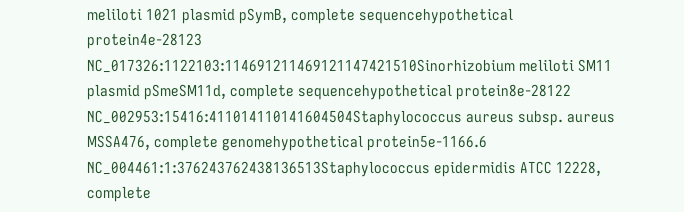meliloti 1021 plasmid pSymB, complete sequencehypothetical protein4e-28123
NC_017326:1122103:114691211469121147421510Sinorhizobium meliloti SM11 plasmid pSmeSM11d, complete sequencehypothetical protein8e-28122
NC_002953:15416:411014110141604504Staphylococcus aureus subsp. aureus MSSA476, complete genomehypothetical protein5e-1166.6
NC_004461:1:376243762438136513Staphylococcus epidermidis ATCC 12228, complete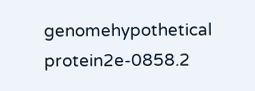genomehypothetical protein2e-0858.2